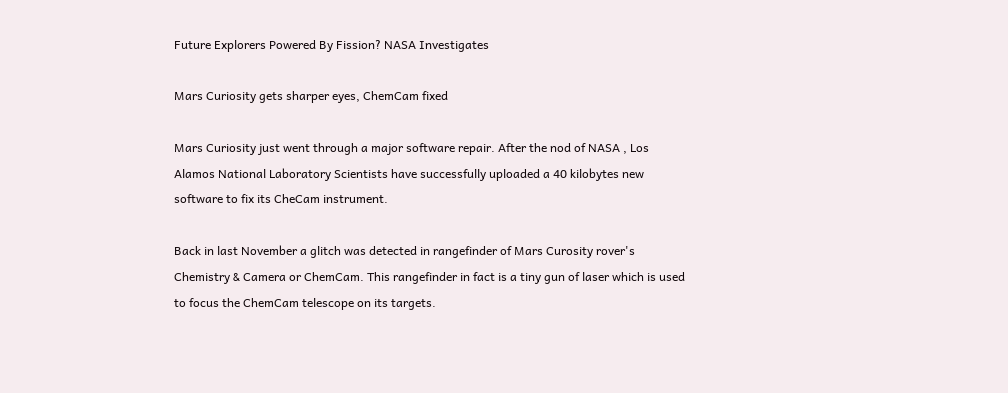Future Explorers Powered By Fission? NASA Investigates

Mars Curiosity gets sharper eyes, ChemCam fixed

Mars Curiosity just went through a major software repair. After the nod of NASA , Los Alamos National Laboratory Scientists have successfully uploaded a 40 kilobytes new software to fix its CheCam instrument.

Back in last November a glitch was detected in rangefinder of Mars Curosity rover's Chemistry & Camera or ChemCam. This rangefinder in fact is a tiny gun of laser which is used to focus the ChemCam telescope on its targets.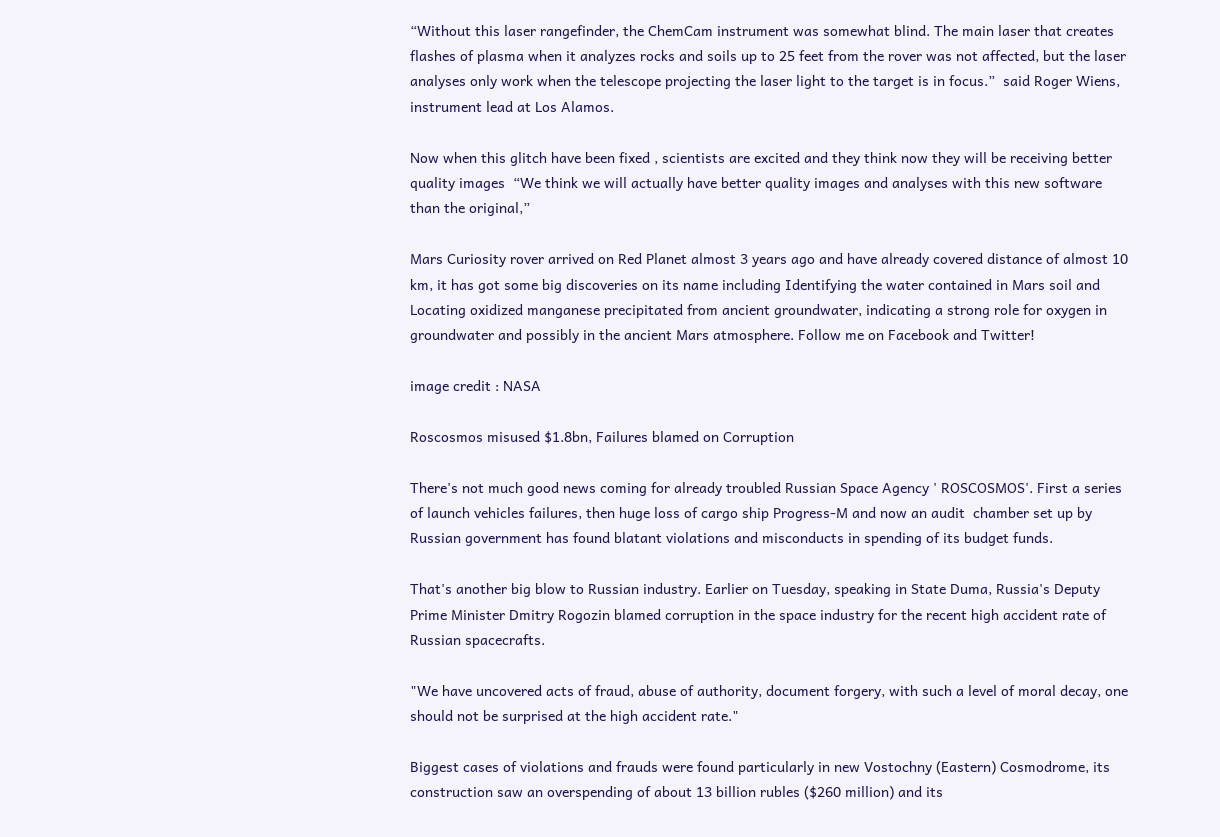“Without this laser rangefinder, the ChemCam instrument was somewhat blind. The main laser that creates flashes of plasma when it analyzes rocks and soils up to 25 feet from the rover was not affected, but the laser analyses only work when the telescope projecting the laser light to the target is in focus.”  said Roger Wiens, instrument lead at Los Alamos.

Now when this glitch have been fixed , scientists are excited and they think now they will be receiving better quality images  “We think we will actually have better quality images and analyses with this new software than the original,”

Mars Curiosity rover arrived on Red Planet almost 3 years ago and have already covered distance of almost 10 km, it has got some big discoveries on its name including Identifying the water contained in Mars soil and Locating oxidized manganese precipitated from ancient groundwater, indicating a strong role for oxygen in groundwater and possibly in the ancient Mars atmosphere. Follow me on Facebook and Twitter!

image credit : NASA

Roscosmos misused $1.8bn, Failures blamed on Corruption

There's not much good news coming for already troubled Russian Space Agency ' ROSCOSMOS'. First a series of launch vehicles failures, then huge loss of cargo ship Progress-M and now an audit  chamber set up by Russian government has found blatant violations and misconducts in spending of its budget funds.

That's another big blow to Russian industry. Earlier on Tuesday, speaking in State Duma, Russia's Deputy Prime Minister Dmitry Rogozin blamed corruption in the space industry for the recent high accident rate of Russian spacecrafts.

"We have uncovered acts of fraud, abuse of authority, document forgery, with such a level of moral decay, one should not be surprised at the high accident rate."

Biggest cases of violations and frauds were found particularly in new Vostochny (Eastern) Cosmodrome, its construction saw an overspending of about 13 billion rubles ($260 million) and its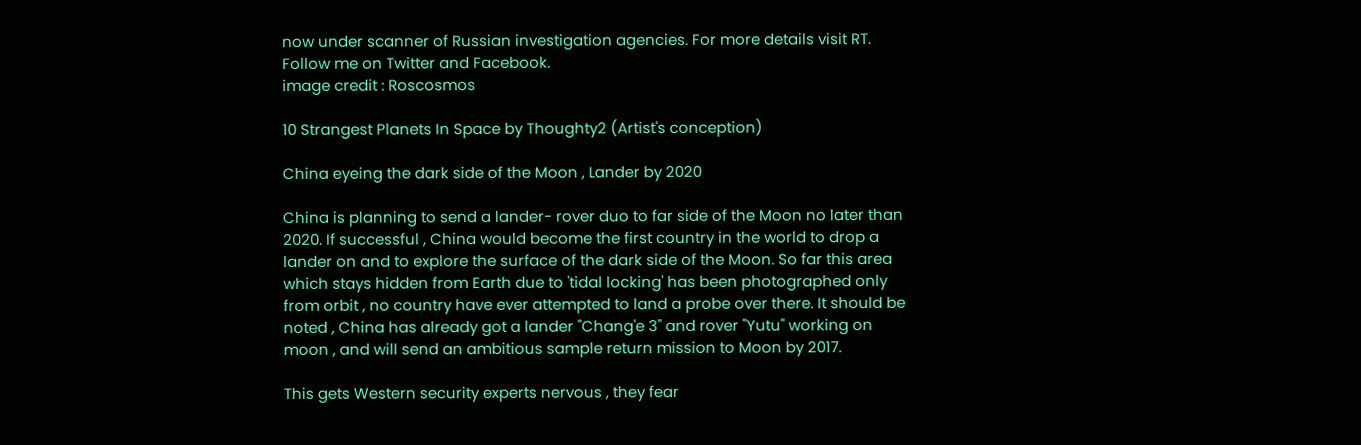now under scanner of Russian investigation agencies. For more details visit RT. Follow me on Twitter and Facebook.
image credit : Roscosmos

10 Strangest Planets In Space by Thoughty2 (Artist's conception)

China eyeing the dark side of the Moon , Lander by 2020

China is planning to send a lander- rover duo to far side of the Moon no later than 2020. If successful , China would become the first country in the world to drop a lander on and to explore the surface of the dark side of the Moon. So far this area which stays hidden from Earth due to 'tidal locking' has been photographed only from orbit , no country have ever attempted to land a probe over there. It should be noted , China has already got a lander "Chang'e 3" and rover "Yutu" working on moon , and will send an ambitious sample return mission to Moon by 2017.

This gets Western security experts nervous , they fear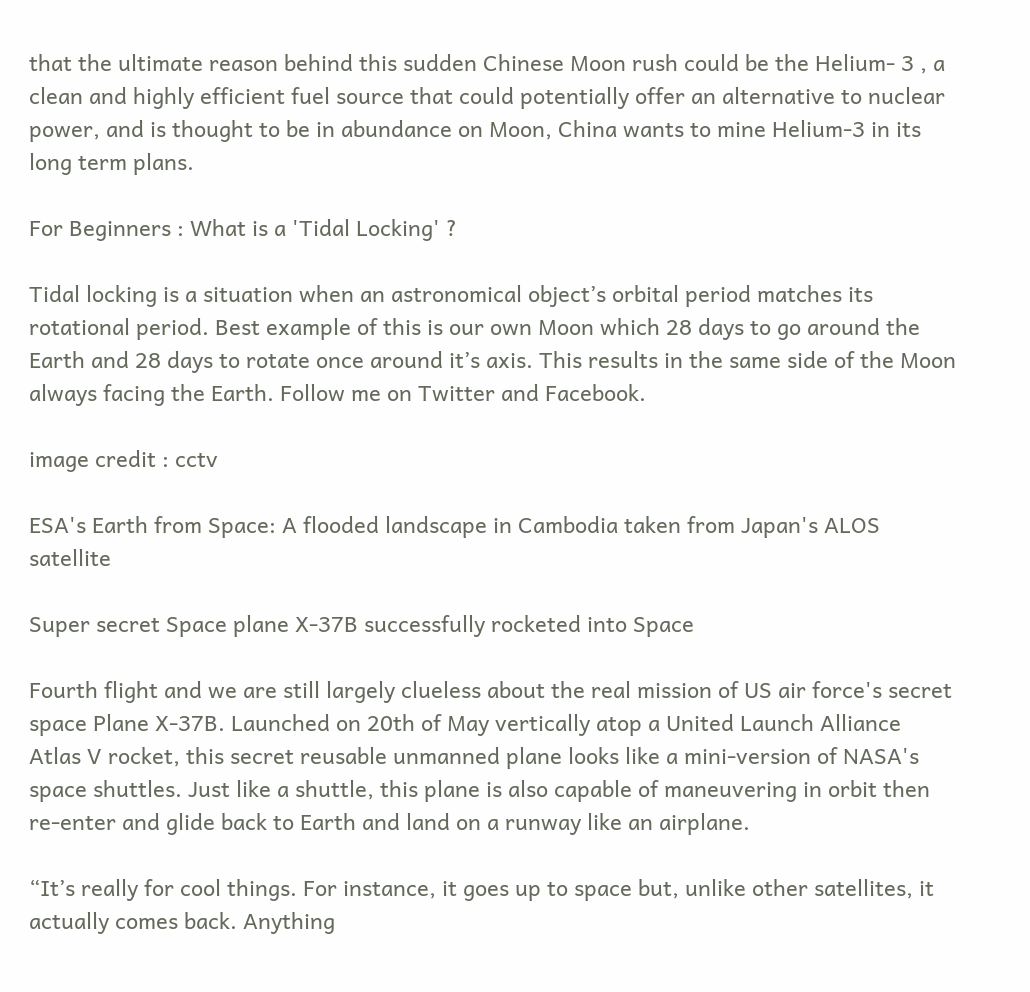that the ultimate reason behind this sudden Chinese Moon rush could be the Helium- 3 , a clean and highly efficient fuel source that could potentially offer an alternative to nuclear power, and is thought to be in abundance on Moon, China wants to mine Helium-3 in its long term plans.

For Beginners : What is a 'Tidal Locking' ?

Tidal locking is a situation when an astronomical object’s orbital period matches its rotational period. Best example of this is our own Moon which 28 days to go around the Earth and 28 days to rotate once around it’s axis. This results in the same side of the Moon always facing the Earth. Follow me on Twitter and Facebook.

image credit : cctv

ESA's Earth from Space: A flooded landscape in Cambodia taken from Japan's ALOS satellite

Super secret Space plane X-37B successfully rocketed into Space

Fourth flight and we are still largely clueless about the real mission of US air force's secret space Plane X-37B. Launched on 20th of May vertically atop a United Launch Alliance Atlas V rocket, this secret reusable unmanned plane looks like a mini-version of NASA's space shuttles. Just like a shuttle, this plane is also capable of maneuvering in orbit then re-enter and glide back to Earth and land on a runway like an airplane.

“It’s really for cool things. For instance, it goes up to space but, unlike other satellites, it actually comes back. Anything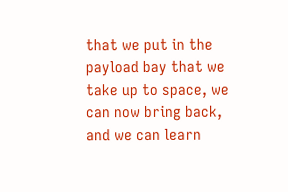that we put in the payload bay that we take up to space, we can now bring back, and we can learn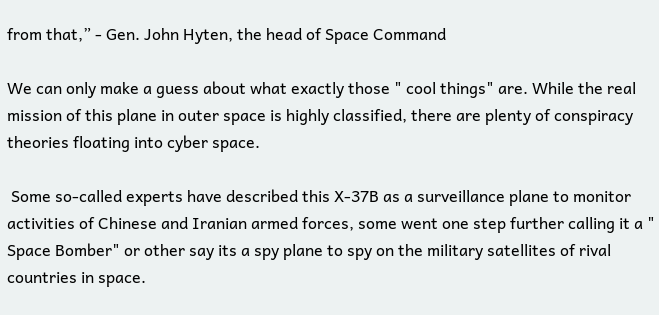from that,” - Gen. John Hyten, the head of Space Command

We can only make a guess about what exactly those " cool things" are. While the real mission of this plane in outer space is highly classified, there are plenty of conspiracy theories floating into cyber space.

 Some so-called experts have described this X-37B as a surveillance plane to monitor activities of Chinese and Iranian armed forces, some went one step further calling it a " Space Bomber" or other say its a spy plane to spy on the military satellites of rival countries in space.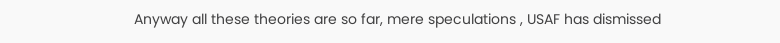Anyway all these theories are so far, mere speculations , USAF has dismissed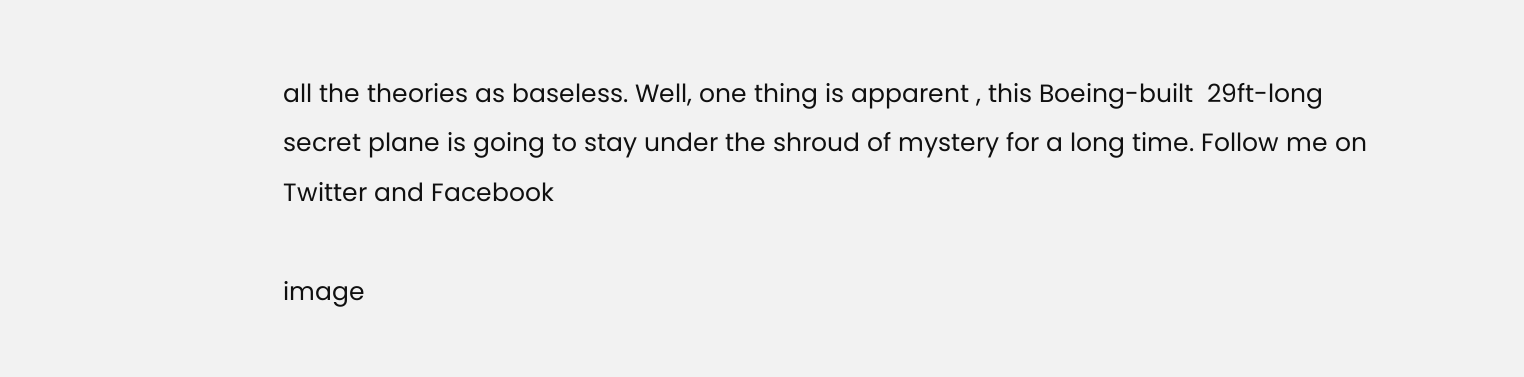all the theories as baseless. Well, one thing is apparent , this Boeing-built  29ft-long secret plane is going to stay under the shroud of mystery for a long time. Follow me on Twitter and Facebook

image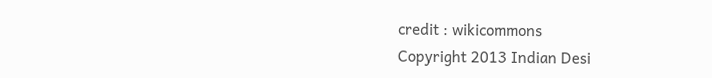credit : wikicommons
Copyright 2013 Indian Desi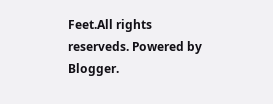Feet.All rights reserveds. Powered by Blogger.